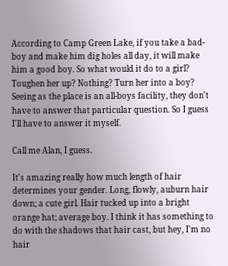According to Camp Green Lake, if you take a bad-boy and make him dig holes all day, it will make him a good boy. So what would it do to a girl? Toughen her up? Nothing? Turn her into a boy? Seeing as the place is an all-boys facility, they don't have to answer that particular question. So I guess I'll have to answer it myself.

Call me Alan, I guess.

It's amazing really how much length of hair determines your gender. Long, flowly, auburn hair down; a cute girl. Hair tucked up into a bright orange hat; average boy. I think it has something to do with the shadows that hair cast, but hey, I'm no hair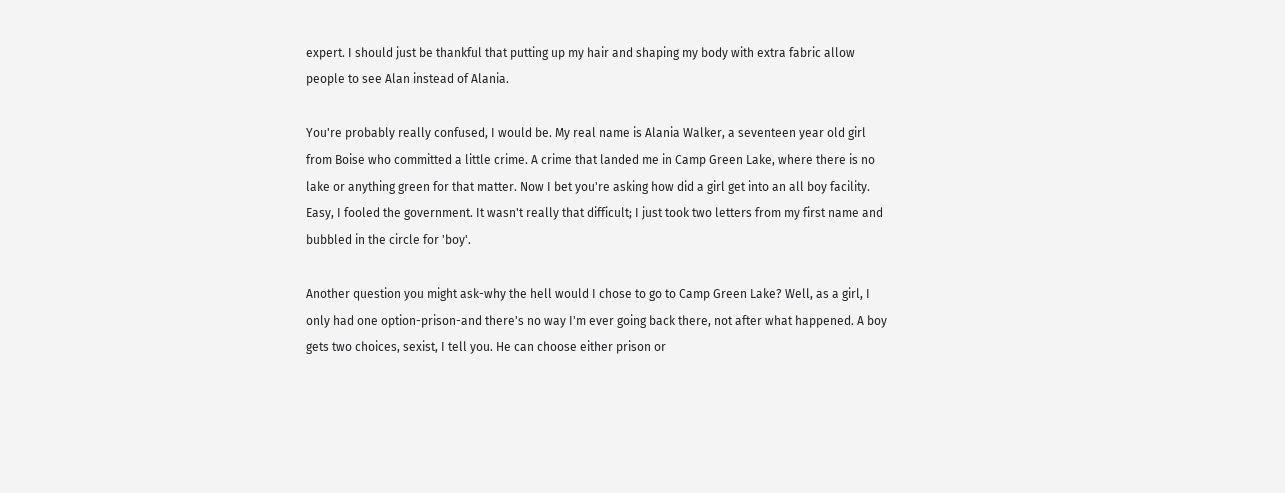expert. I should just be thankful that putting up my hair and shaping my body with extra fabric allow people to see Alan instead of Alania.

You're probably really confused, I would be. My real name is Alania Walker, a seventeen year old girl from Boise who committed a little crime. A crime that landed me in Camp Green Lake, where there is no lake or anything green for that matter. Now I bet you're asking how did a girl get into an all boy facility. Easy, I fooled the government. It wasn't really that difficult; I just took two letters from my first name and bubbled in the circle for 'boy'.

Another question you might ask-why the hell would I chose to go to Camp Green Lake? Well, as a girl, I only had one option-prison-and there's no way I'm ever going back there, not after what happened. A boy gets two choices, sexist, I tell you. He can choose either prison or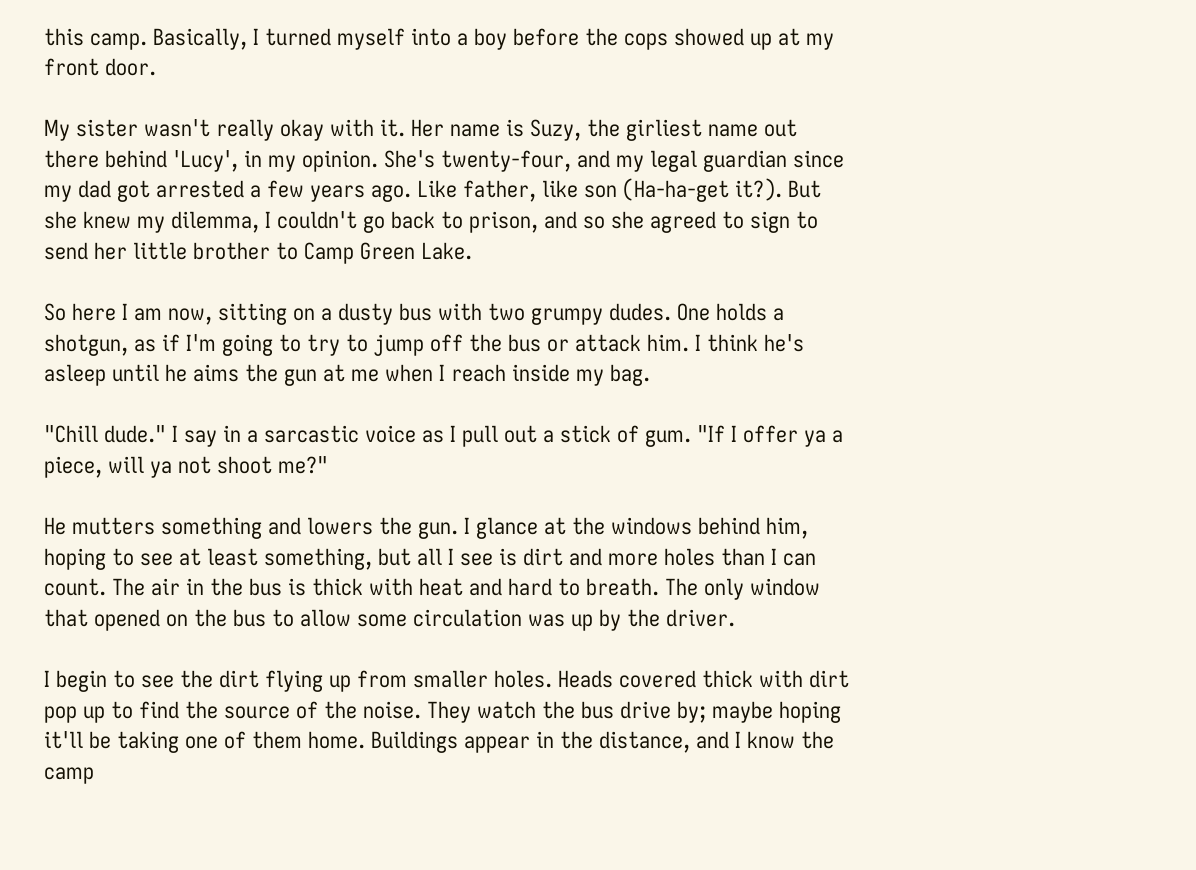this camp. Basically, I turned myself into a boy before the cops showed up at my front door.

My sister wasn't really okay with it. Her name is Suzy, the girliest name out there behind 'Lucy', in my opinion. She's twenty-four, and my legal guardian since my dad got arrested a few years ago. Like father, like son (Ha-ha-get it?). But she knew my dilemma, I couldn't go back to prison, and so she agreed to sign to send her little brother to Camp Green Lake.

So here I am now, sitting on a dusty bus with two grumpy dudes. One holds a shotgun, as if I'm going to try to jump off the bus or attack him. I think he's asleep until he aims the gun at me when I reach inside my bag.

"Chill dude." I say in a sarcastic voice as I pull out a stick of gum. "If I offer ya a piece, will ya not shoot me?"

He mutters something and lowers the gun. I glance at the windows behind him, hoping to see at least something, but all I see is dirt and more holes than I can count. The air in the bus is thick with heat and hard to breath. The only window that opened on the bus to allow some circulation was up by the driver.

I begin to see the dirt flying up from smaller holes. Heads covered thick with dirt pop up to find the source of the noise. They watch the bus drive by; maybe hoping it'll be taking one of them home. Buildings appear in the distance, and I know the camp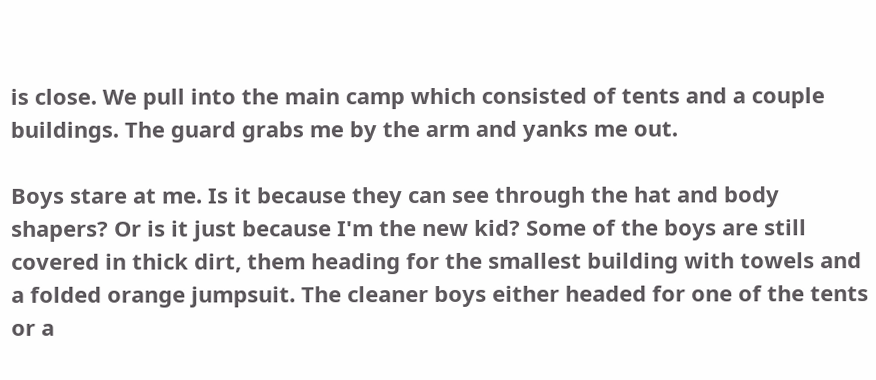is close. We pull into the main camp which consisted of tents and a couple buildings. The guard grabs me by the arm and yanks me out.

Boys stare at me. Is it because they can see through the hat and body shapers? Or is it just because I'm the new kid? Some of the boys are still covered in thick dirt, them heading for the smallest building with towels and a folded orange jumpsuit. The cleaner boys either headed for one of the tents or a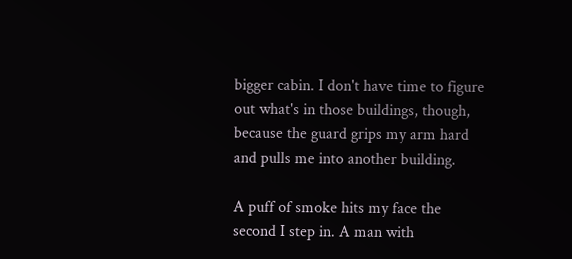bigger cabin. I don't have time to figure out what's in those buildings, though, because the guard grips my arm hard and pulls me into another building.

A puff of smoke hits my face the second I step in. A man with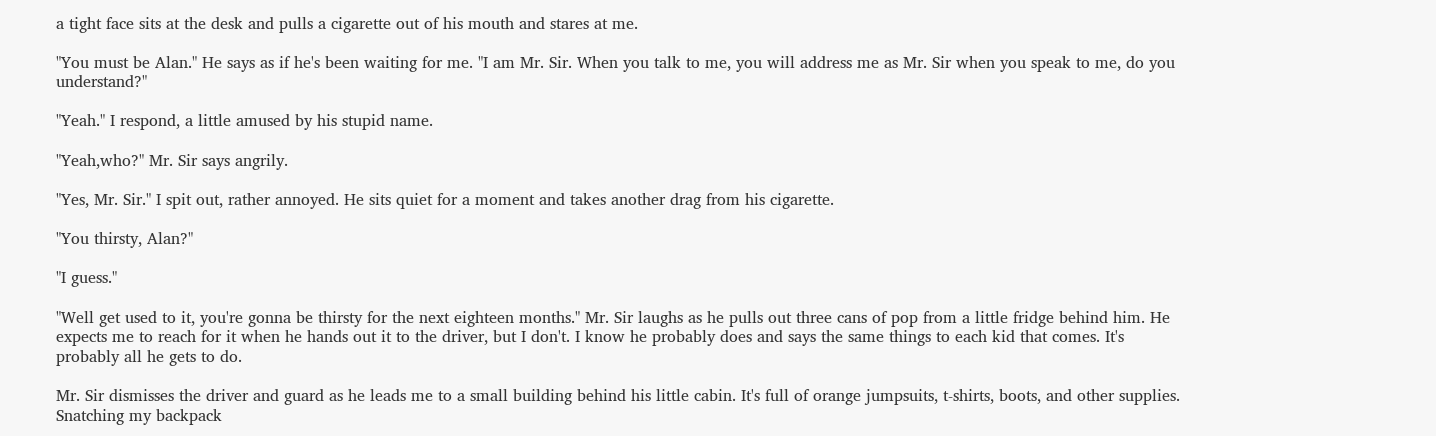a tight face sits at the desk and pulls a cigarette out of his mouth and stares at me.

"You must be Alan." He says as if he's been waiting for me. "I am Mr. Sir. When you talk to me, you will address me as Mr. Sir when you speak to me, do you understand?"

"Yeah." I respond, a little amused by his stupid name.

"Yeah,who?" Mr. Sir says angrily.

"Yes, Mr. Sir." I spit out, rather annoyed. He sits quiet for a moment and takes another drag from his cigarette.

"You thirsty, Alan?"

"I guess."

"Well get used to it, you're gonna be thirsty for the next eighteen months." Mr. Sir laughs as he pulls out three cans of pop from a little fridge behind him. He expects me to reach for it when he hands out it to the driver, but I don't. I know he probably does and says the same things to each kid that comes. It's probably all he gets to do.

Mr. Sir dismisses the driver and guard as he leads me to a small building behind his little cabin. It's full of orange jumpsuits, t-shirts, boots, and other supplies. Snatching my backpack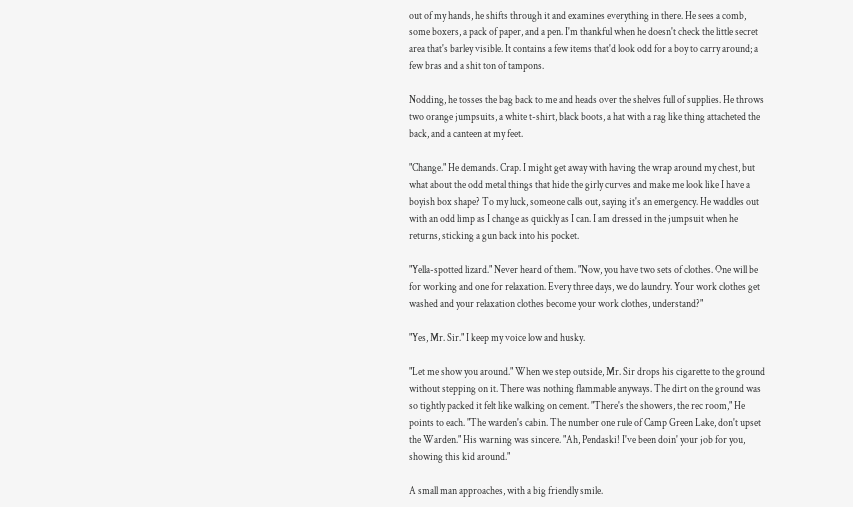out of my hands, he shifts through it and examines everything in there. He sees a comb, some boxers, a pack of paper, and a pen. I'm thankful when he doesn't check the little secret area that's barley visible. It contains a few items that'd look odd for a boy to carry around; a few bras and a shit ton of tampons.

Nodding, he tosses the bag back to me and heads over the shelves full of supplies. He throws two orange jumpsuits, a white t-shirt, black boots, a hat with a rag like thing attacheted the back, and a canteen at my feet.

"Change." He demands. Crap. I might get away with having the wrap around my chest, but what about the odd metal things that hide the girly curves and make me look like I have a boyish box shape? To my luck, someone calls out, saying it's an emergency. He waddles out with an odd limp as I change as quickly as I can. I am dressed in the jumpsuit when he returns, sticking a gun back into his pocket.

"Yella-spotted lizard." Never heard of them. "Now, you have two sets of clothes. One will be for working and one for relaxation. Every three days, we do laundry. Your work clothes get washed and your relaxation clothes become your work clothes, understand?"

"Yes, Mr. Sir." I keep my voice low and husky.

"Let me show you around." When we step outside, Mr. Sir drops his cigarette to the ground without stepping on it. There was nothing flammable anyways. The dirt on the ground was so tightly packed it felt like walking on cement. "There's the showers, the rec room," He points to each. "The warden's cabin. The number one rule of Camp Green Lake, don't upset the Warden." His warning was sincere. "Ah, Pendaski! I've been doin' your job for you, showing this kid around."

A small man approaches, with a big friendly smile.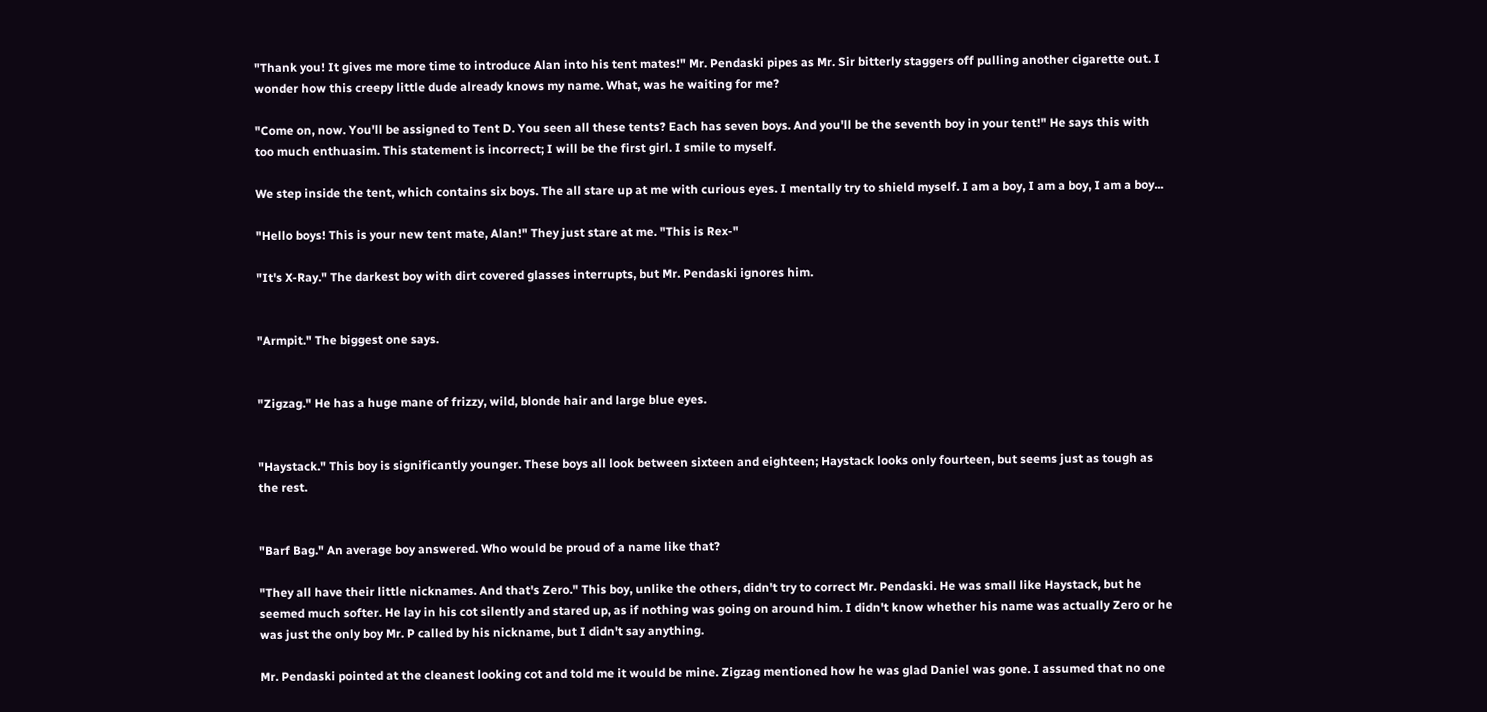"Thank you! It gives me more time to introduce Alan into his tent mates!" Mr. Pendaski pipes as Mr. Sir bitterly staggers off pulling another cigarette out. I wonder how this creepy little dude already knows my name. What, was he waiting for me?

"Come on, now. You'll be assigned to Tent D. You seen all these tents? Each has seven boys. And you'll be the seventh boy in your tent!" He says this with too much enthuasim. This statement is incorrect; I will be the first girl. I smile to myself.

We step inside the tent, which contains six boys. The all stare up at me with curious eyes. I mentally try to shield myself. I am a boy, I am a boy, I am a boy...

"Hello boys! This is your new tent mate, Alan!" They just stare at me. "This is Rex-"

"It's X-Ray." The darkest boy with dirt covered glasses interrupts, but Mr. Pendaski ignores him.


"Armpit." The biggest one says.


"Zigzag." He has a huge mane of frizzy, wild, blonde hair and large blue eyes.


"Haystack." This boy is significantly younger. These boys all look between sixteen and eighteen; Haystack looks only fourteen, but seems just as tough as the rest.


"Barf Bag." An average boy answered. Who would be proud of a name like that?

"They all have their little nicknames. And that's Zero." This boy, unlike the others, didn't try to correct Mr. Pendaski. He was small like Haystack, but he seemed much softer. He lay in his cot silently and stared up, as if nothing was going on around him. I didn't know whether his name was actually Zero or he was just the only boy Mr. P called by his nickname, but I didn't say anything.

Mr. Pendaski pointed at the cleanest looking cot and told me it would be mine. Zigzag mentioned how he was glad Daniel was gone. I assumed that no one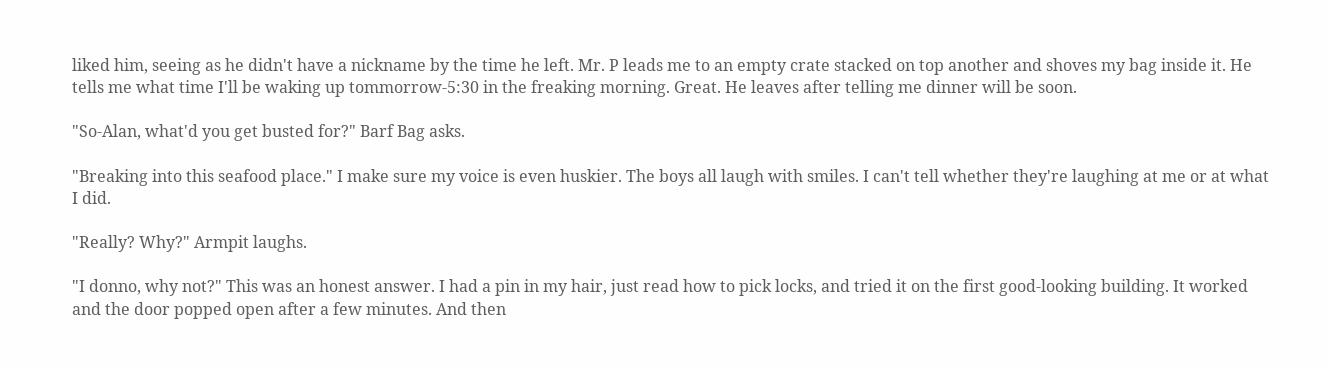liked him, seeing as he didn't have a nickname by the time he left. Mr. P leads me to an empty crate stacked on top another and shoves my bag inside it. He tells me what time I'll be waking up tommorrow-5:30 in the freaking morning. Great. He leaves after telling me dinner will be soon.

"So-Alan, what'd you get busted for?" Barf Bag asks.

"Breaking into this seafood place." I make sure my voice is even huskier. The boys all laugh with smiles. I can't tell whether they're laughing at me or at what I did.

"Really? Why?" Armpit laughs.

"I donno, why not?" This was an honest answer. I had a pin in my hair, just read how to pick locks, and tried it on the first good-looking building. It worked and the door popped open after a few minutes. And then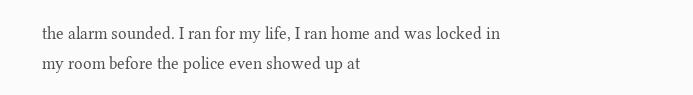the alarm sounded. I ran for my life, I ran home and was locked in my room before the police even showed up at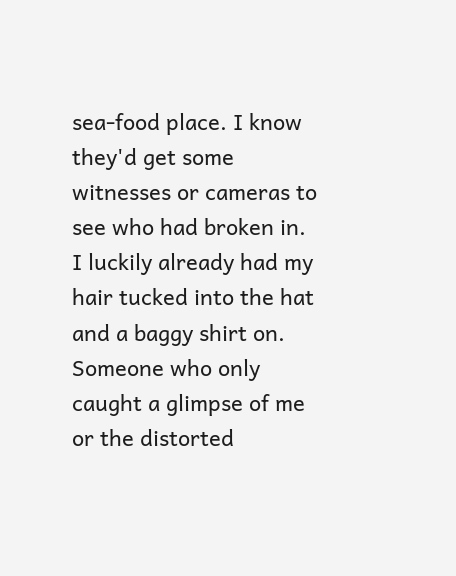sea-food place. I know they'd get some witnesses or cameras to see who had broken in. I luckily already had my hair tucked into the hat and a baggy shirt on. Someone who only caught a glimpse of me or the distorted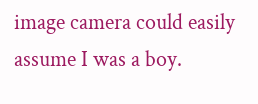image camera could easily assume I was a boy.